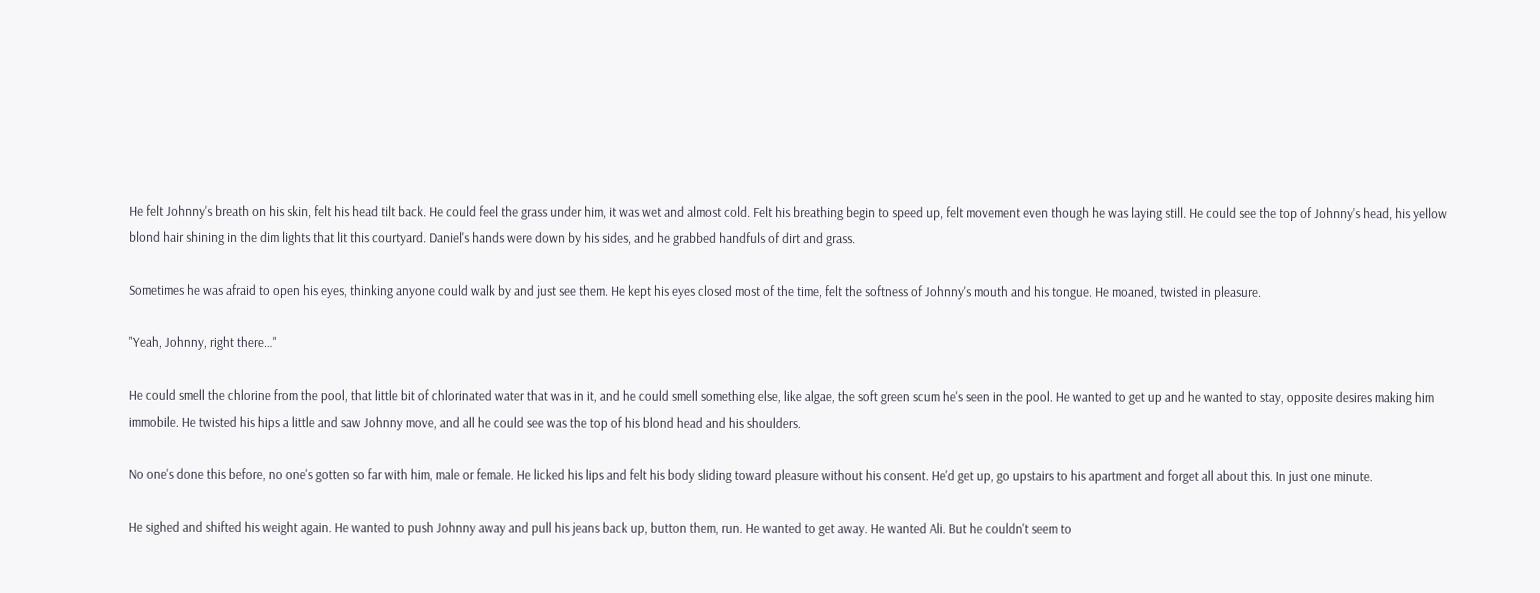He felt Johnny's breath on his skin, felt his head tilt back. He could feel the grass under him, it was wet and almost cold. Felt his breathing begin to speed up, felt movement even though he was laying still. He could see the top of Johnny's head, his yellow blond hair shining in the dim lights that lit this courtyard. Daniel's hands were down by his sides, and he grabbed handfuls of dirt and grass.

Sometimes he was afraid to open his eyes, thinking anyone could walk by and just see them. He kept his eyes closed most of the time, felt the softness of Johnny's mouth and his tongue. He moaned, twisted in pleasure.

"Yeah, Johnny, right there…"

He could smell the chlorine from the pool, that little bit of chlorinated water that was in it, and he could smell something else, like algae, the soft green scum he's seen in the pool. He wanted to get up and he wanted to stay, opposite desires making him immobile. He twisted his hips a little and saw Johnny move, and all he could see was the top of his blond head and his shoulders.

No one's done this before, no one's gotten so far with him, male or female. He licked his lips and felt his body sliding toward pleasure without his consent. He'd get up, go upstairs to his apartment and forget all about this. In just one minute.

He sighed and shifted his weight again. He wanted to push Johnny away and pull his jeans back up, button them, run. He wanted to get away. He wanted Ali. But he couldn't seem to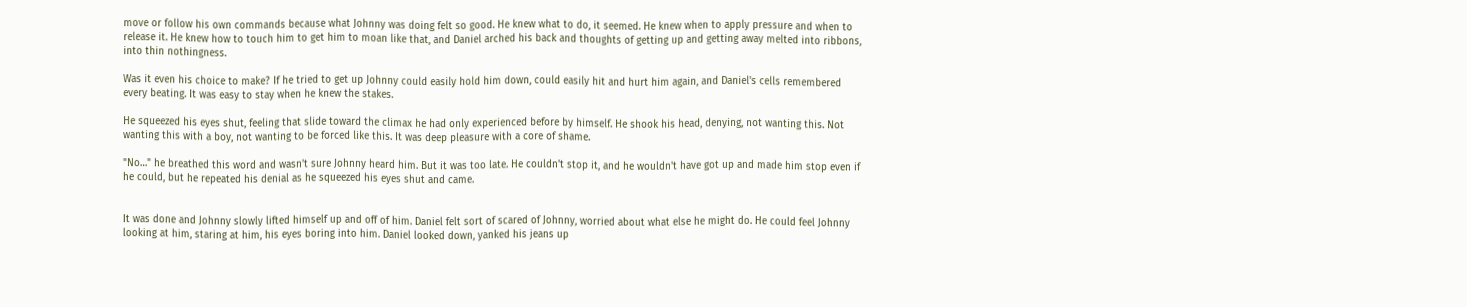move or follow his own commands because what Johnny was doing felt so good. He knew what to do, it seemed. He knew when to apply pressure and when to release it. He knew how to touch him to get him to moan like that, and Daniel arched his back and thoughts of getting up and getting away melted into ribbons, into thin nothingness.

Was it even his choice to make? If he tried to get up Johnny could easily hold him down, could easily hit and hurt him again, and Daniel's cells remembered every beating. It was easy to stay when he knew the stakes.

He squeezed his eyes shut, feeling that slide toward the climax he had only experienced before by himself. He shook his head, denying, not wanting this. Not wanting this with a boy, not wanting to be forced like this. It was deep pleasure with a core of shame.

"No…" he breathed this word and wasn't sure Johnny heard him. But it was too late. He couldn't stop it, and he wouldn't have got up and made him stop even if he could, but he repeated his denial as he squeezed his eyes shut and came.


It was done and Johnny slowly lifted himself up and off of him. Daniel felt sort of scared of Johnny, worried about what else he might do. He could feel Johnny looking at him, staring at him, his eyes boring into him. Daniel looked down, yanked his jeans up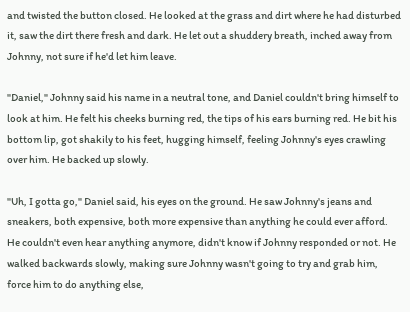and twisted the button closed. He looked at the grass and dirt where he had disturbed it, saw the dirt there fresh and dark. He let out a shuddery breath, inched away from Johnny, not sure if he'd let him leave.

"Daniel," Johnny said his name in a neutral tone, and Daniel couldn't bring himself to look at him. He felt his cheeks burning red, the tips of his ears burning red. He bit his bottom lip, got shakily to his feet, hugging himself, feeling Johnny's eyes crawling over him. He backed up slowly.

"Uh, I gotta go," Daniel said, his eyes on the ground. He saw Johnny's jeans and sneakers, both expensive, both more expensive than anything he could ever afford. He couldn't even hear anything anymore, didn't know if Johnny responded or not. He walked backwards slowly, making sure Johnny wasn't going to try and grab him, force him to do anything else,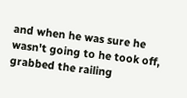and when he was sure he wasn't going to he took off, grabbed the railing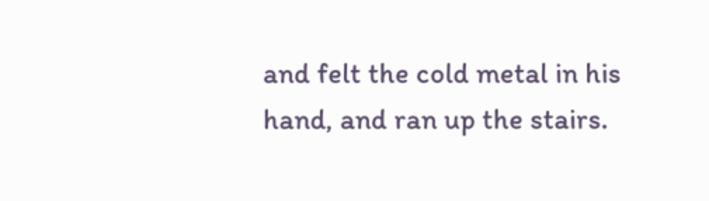and felt the cold metal in his hand, and ran up the stairs.